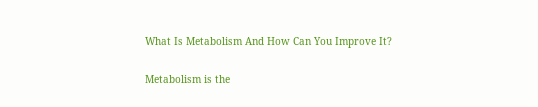What Is Metabolism And How Can You Improve It?

Metabolism is the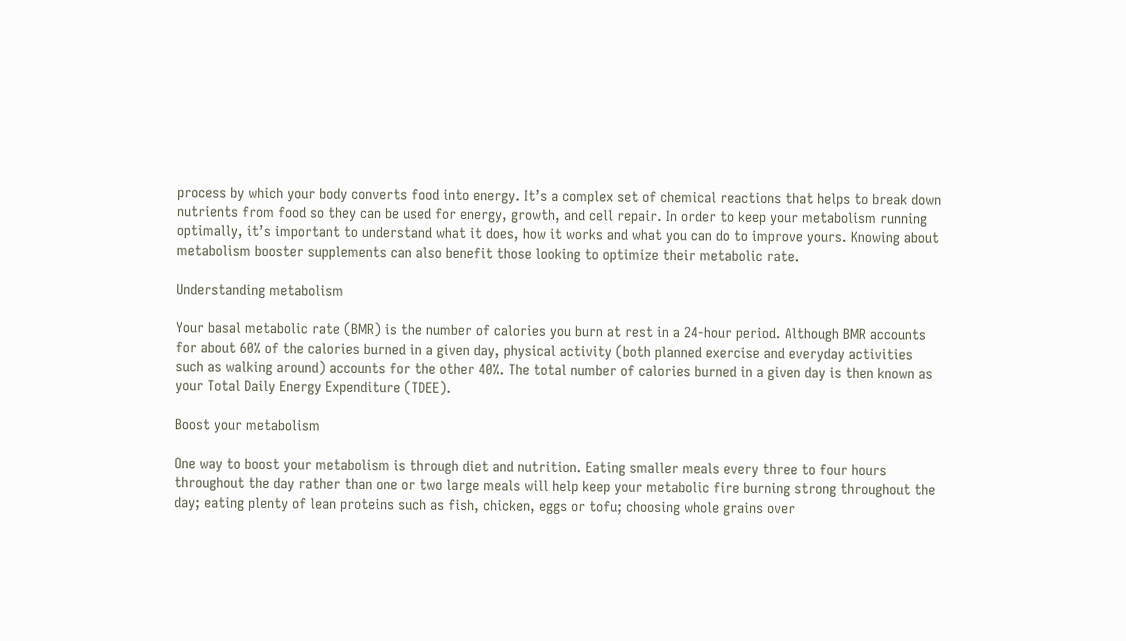process by which your body converts food into energy. It’s a complex set of chemical reactions that helps to break down nutrients from food so they can be used for energy, growth, and cell repair. In order to keep your metabolism running optimally, it’s important to understand what it does, how it works and what you can do to improve yours. Knowing about metabolism booster supplements can also benefit those looking to optimize their metabolic rate.

Understanding metabolism

Your basal metabolic rate (BMR) is the number of calories you burn at rest in a 24-hour period. Although BMR accounts for about 60% of the calories burned in a given day, physical activity (both planned exercise and everyday activities such as walking around) accounts for the other 40%. The total number of calories burned in a given day is then known as your Total Daily Energy Expenditure (TDEE).

Boost your metabolism

One way to boost your metabolism is through diet and nutrition. Eating smaller meals every three to four hours throughout the day rather than one or two large meals will help keep your metabolic fire burning strong throughout the day; eating plenty of lean proteins such as fish, chicken, eggs or tofu; choosing whole grains over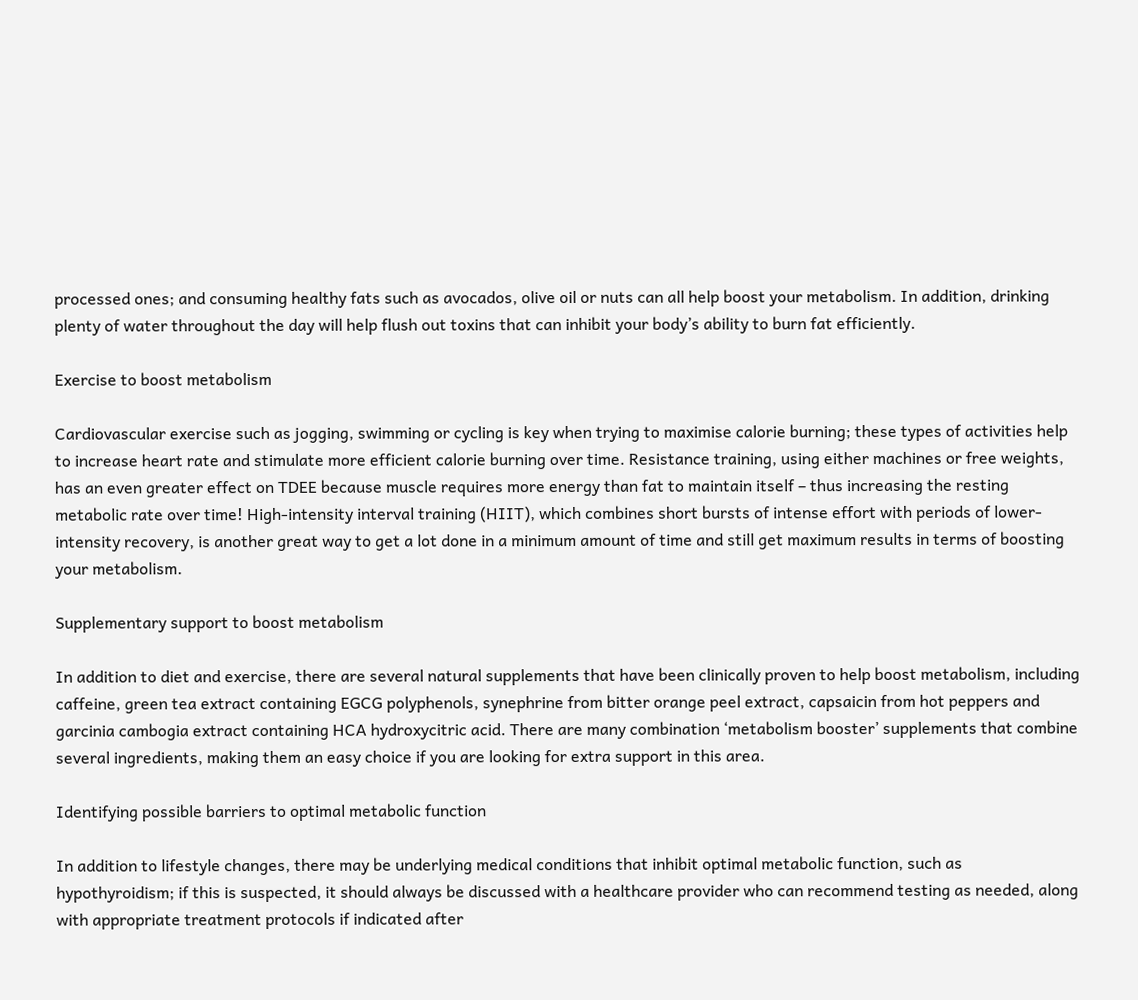processed ones; and consuming healthy fats such as avocados, olive oil or nuts can all help boost your metabolism. In addition, drinking plenty of water throughout the day will help flush out toxins that can inhibit your body’s ability to burn fat efficiently.

Exercise to boost metabolism

Cardiovascular exercise such as jogging, swimming or cycling is key when trying to maximise calorie burning; these types of activities help to increase heart rate and stimulate more efficient calorie burning over time. Resistance training, using either machines or free weights, has an even greater effect on TDEE because muscle requires more energy than fat to maintain itself – thus increasing the resting metabolic rate over time! High-intensity interval training (HIIT), which combines short bursts of intense effort with periods of lower-intensity recovery, is another great way to get a lot done in a minimum amount of time and still get maximum results in terms of boosting your metabolism.

Supplementary support to boost metabolism

In addition to diet and exercise, there are several natural supplements that have been clinically proven to help boost metabolism, including caffeine, green tea extract containing EGCG polyphenols, synephrine from bitter orange peel extract, capsaicin from hot peppers and garcinia cambogia extract containing HCA hydroxycitric acid. There are many combination ‘metabolism booster’ supplements that combine several ingredients, making them an easy choice if you are looking for extra support in this area.

Identifying possible barriers to optimal metabolic function

In addition to lifestyle changes, there may be underlying medical conditions that inhibit optimal metabolic function, such as hypothyroidism; if this is suspected, it should always be discussed with a healthcare provider who can recommend testing as needed, along with appropriate treatment protocols if indicated after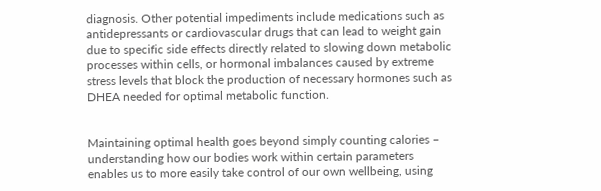diagnosis. Other potential impediments include medications such as antidepressants or cardiovascular drugs that can lead to weight gain due to specific side effects directly related to slowing down metabolic processes within cells, or hormonal imbalances caused by extreme stress levels that block the production of necessary hormones such as DHEA needed for optimal metabolic function.


Maintaining optimal health goes beyond simply counting calories – understanding how our bodies work within certain parameters enables us to more easily take control of our own wellbeing, using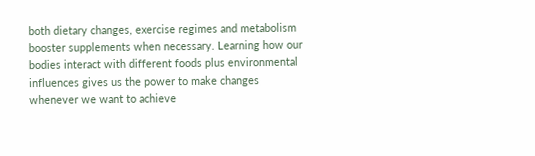both dietary changes, exercise regimes and metabolism booster supplements when necessary. Learning how our bodies interact with different foods plus environmental influences gives us the power to make changes whenever we want to achieve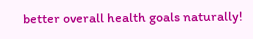better overall health goals naturally!